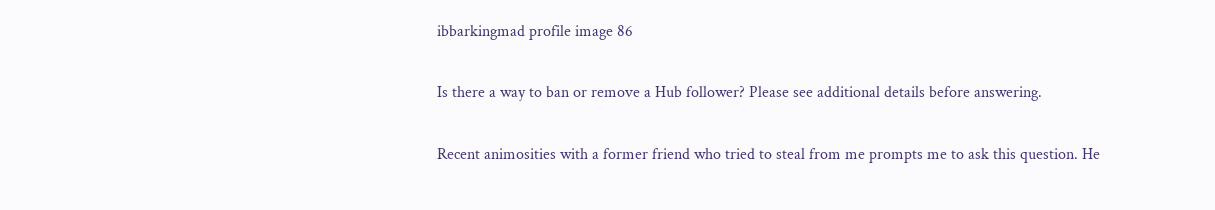ibbarkingmad profile image 86

Is there a way to ban or remove a Hub follower? Please see additional details before answering.

Recent animosities with a former friend who tried to steal from me prompts me to ask this question. He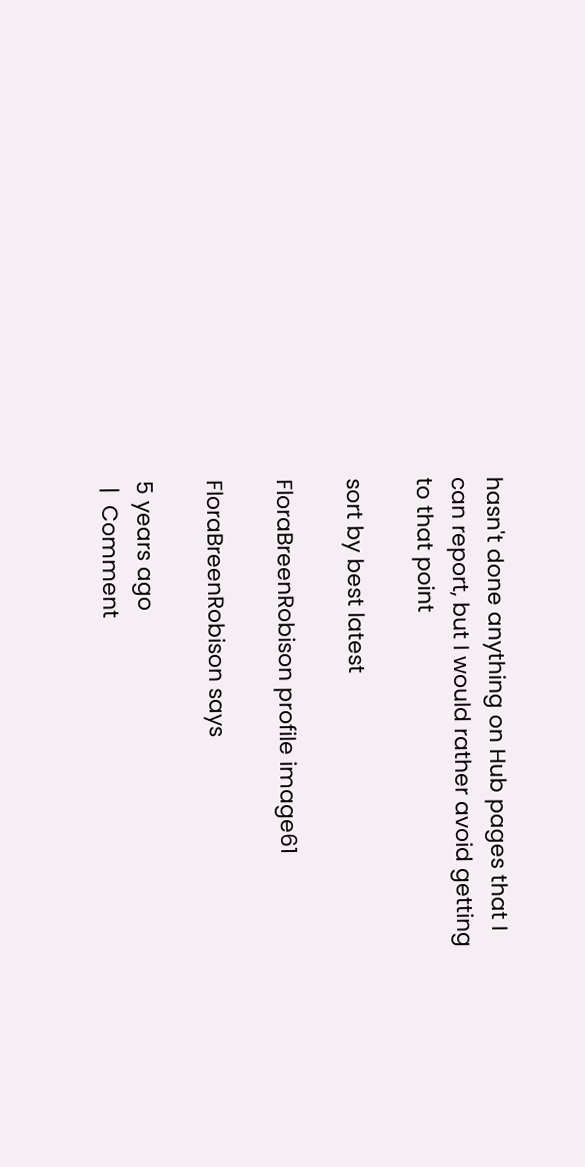hasn't done anything on Hub pages that I can report, but I would rather avoid getting to that point

sort by best latest

FloraBreenRobison profile image61

FloraBreenRobison says

5 years ago
 |  Comment